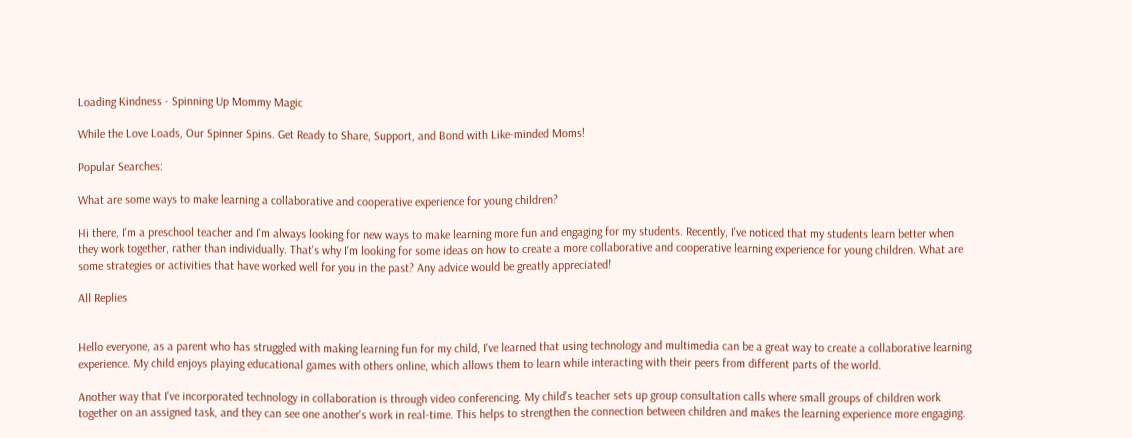Loading Kindness - Spinning Up Mommy Magic

While the Love Loads, Our Spinner Spins. Get Ready to Share, Support, and Bond with Like-minded Moms!

Popular Searches:

What are some ways to make learning a collaborative and cooperative experience for young children?

Hi there, I'm a preschool teacher and I'm always looking for new ways to make learning more fun and engaging for my students. Recently, I've noticed that my students learn better when they work together, rather than individually. That's why I'm looking for some ideas on how to create a more collaborative and cooperative learning experience for young children. What are some strategies or activities that have worked well for you in the past? Any advice would be greatly appreciated!

All Replies


Hello everyone, as a parent who has struggled with making learning fun for my child, I've learned that using technology and multimedia can be a great way to create a collaborative learning experience. My child enjoys playing educational games with others online, which allows them to learn while interacting with their peers from different parts of the world.

Another way that I've incorporated technology in collaboration is through video conferencing. My child's teacher sets up group consultation calls where small groups of children work together on an assigned task, and they can see one another's work in real-time. This helps to strengthen the connection between children and makes the learning experience more engaging.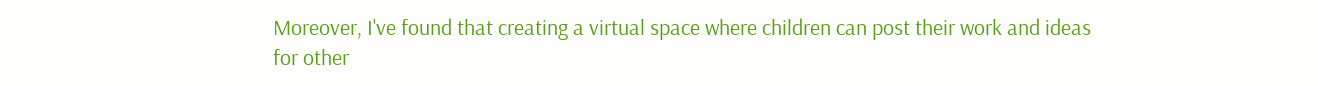Moreover, I've found that creating a virtual space where children can post their work and ideas for other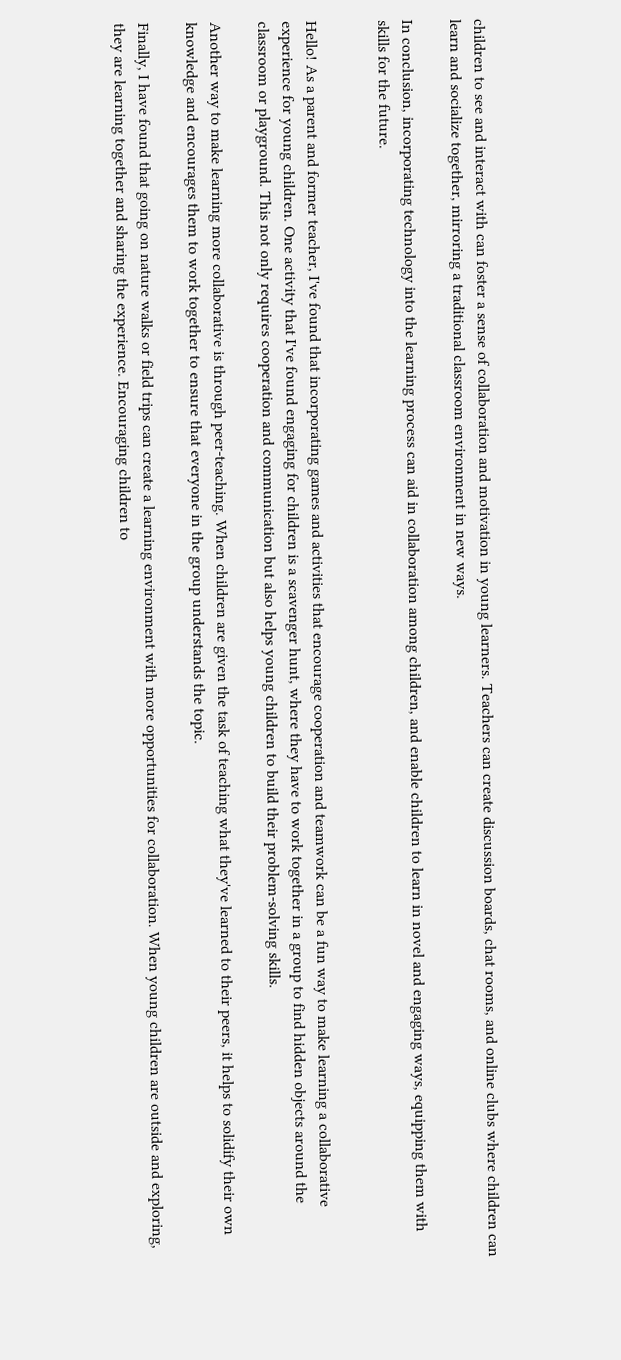children to see and interact with can foster a sense of collaboration and motivation in young learners. Teachers can create discussion boards, chat rooms, and online clubs where children can learn and socialize together, mirroring a traditional classroom environment in new ways.

In conclusion, incorporating technology into the learning process can aid in collaboration among children, and enable children to learn in novel and engaging ways, equipping them with skills for the future.


Hello! As a parent and former teacher, I've found that incorporating games and activities that encourage cooperation and teamwork can be a fun way to make learning a collaborative experience for young children. One activity that I've found engaging for children is a scavenger hunt, where they have to work together in a group to find hidden objects around the classroom or playground. This not only requires cooperation and communication but also helps young children to build their problem-solving skills.

Another way to make learning more collaborative is through peer-teaching. When children are given the task of teaching what they've learned to their peers, it helps to solidify their own knowledge and encourages them to work together to ensure that everyone in the group understands the topic.

Finally, I have found that going on nature walks or field trips can create a learning environment with more opportunities for collaboration. When young children are outside and exploring, they are learning together and sharing the experience. Encouraging children to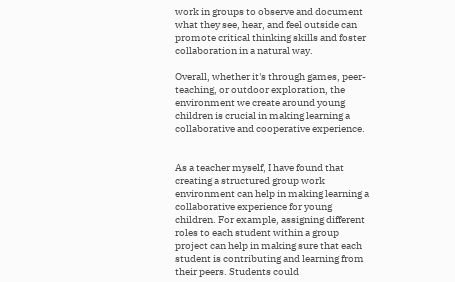work in groups to observe and document what they see, hear, and feel outside can promote critical thinking skills and foster collaboration in a natural way.

Overall, whether it's through games, peer-teaching, or outdoor exploration, the environment we create around young children is crucial in making learning a collaborative and cooperative experience.


As a teacher myself, I have found that creating a structured group work environment can help in making learning a collaborative experience for young children. For example, assigning different roles to each student within a group project can help in making sure that each student is contributing and learning from their peers. Students could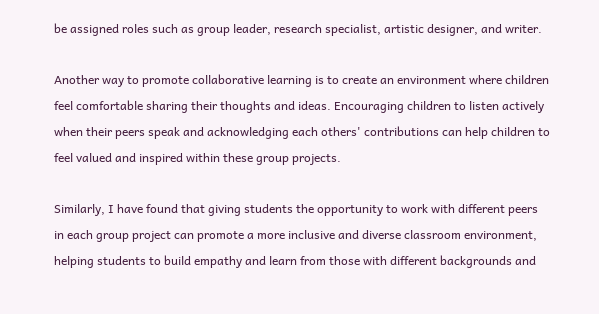be assigned roles such as group leader, research specialist, artistic designer, and writer.

Another way to promote collaborative learning is to create an environment where children feel comfortable sharing their thoughts and ideas. Encouraging children to listen actively when their peers speak and acknowledging each others' contributions can help children to feel valued and inspired within these group projects.

Similarly, I have found that giving students the opportunity to work with different peers in each group project can promote a more inclusive and diverse classroom environment, helping students to build empathy and learn from those with different backgrounds and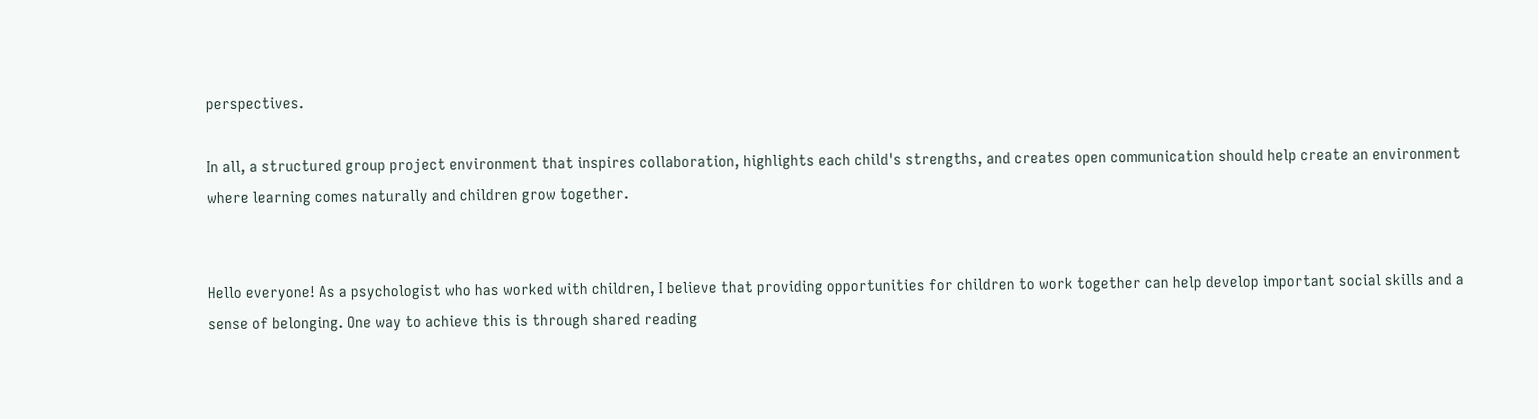perspectives.

In all, a structured group project environment that inspires collaboration, highlights each child's strengths, and creates open communication should help create an environment where learning comes naturally and children grow together.


Hello everyone! As a psychologist who has worked with children, I believe that providing opportunities for children to work together can help develop important social skills and a sense of belonging. One way to achieve this is through shared reading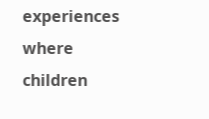experiences where children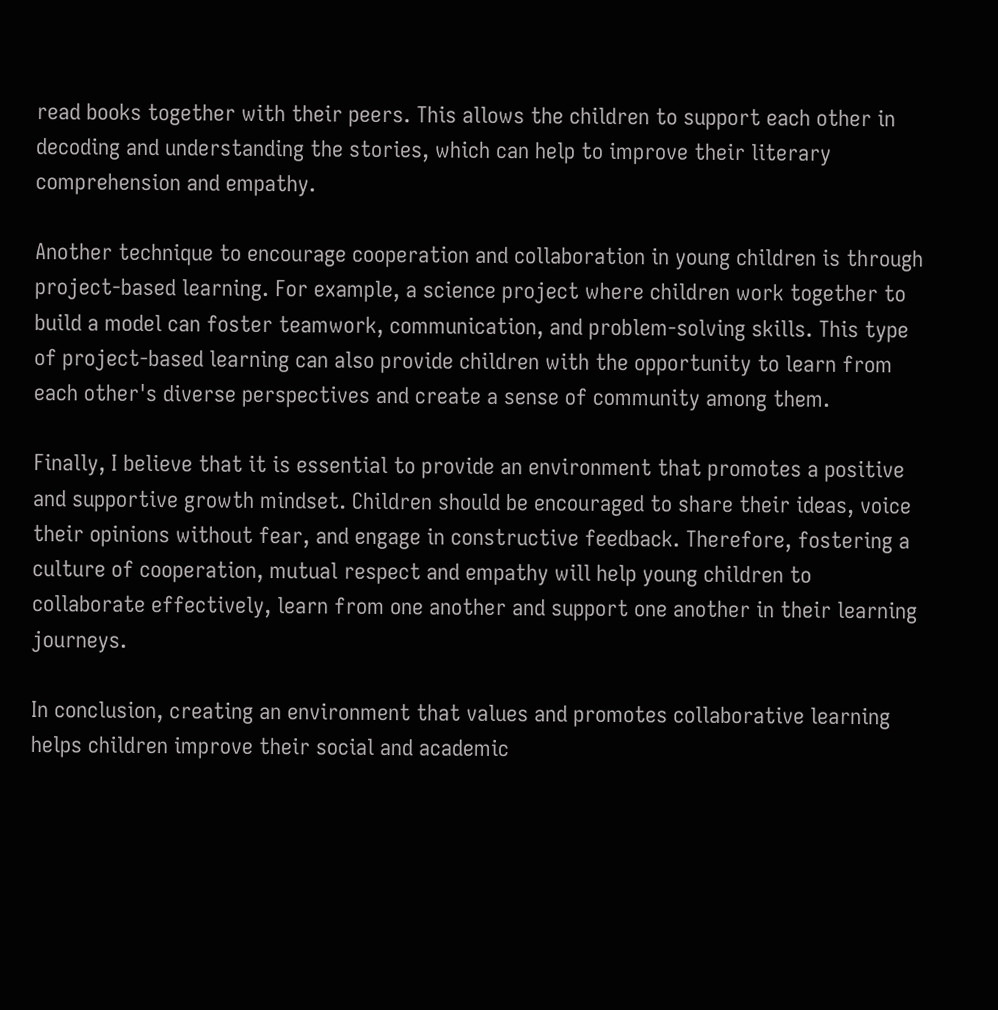read books together with their peers. This allows the children to support each other in decoding and understanding the stories, which can help to improve their literary comprehension and empathy.

Another technique to encourage cooperation and collaboration in young children is through project-based learning. For example, a science project where children work together to build a model can foster teamwork, communication, and problem-solving skills. This type of project-based learning can also provide children with the opportunity to learn from each other's diverse perspectives and create a sense of community among them.

Finally, I believe that it is essential to provide an environment that promotes a positive and supportive growth mindset. Children should be encouraged to share their ideas, voice their opinions without fear, and engage in constructive feedback. Therefore, fostering a culture of cooperation, mutual respect and empathy will help young children to collaborate effectively, learn from one another and support one another in their learning journeys.

In conclusion, creating an environment that values and promotes collaborative learning helps children improve their social and academic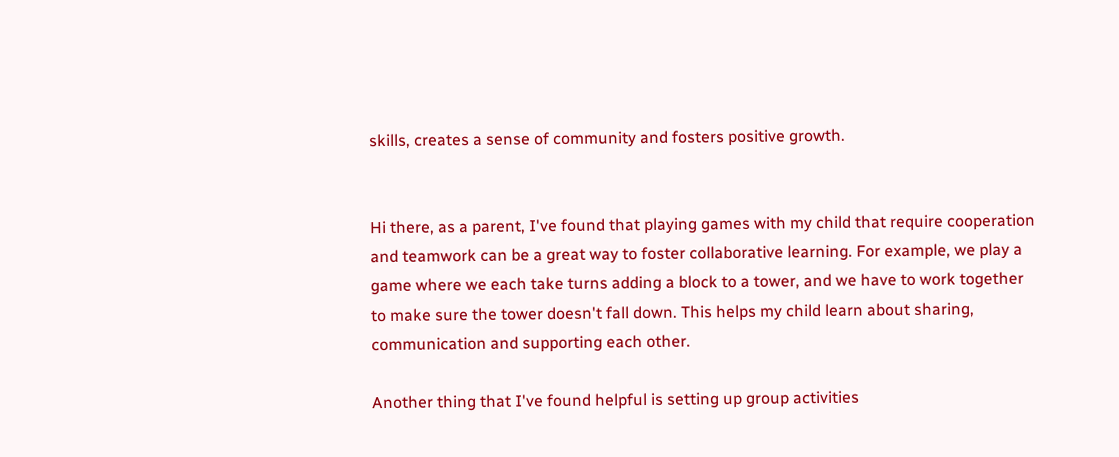skills, creates a sense of community and fosters positive growth.


Hi there, as a parent, I've found that playing games with my child that require cooperation and teamwork can be a great way to foster collaborative learning. For example, we play a game where we each take turns adding a block to a tower, and we have to work together to make sure the tower doesn't fall down. This helps my child learn about sharing, communication and supporting each other.

Another thing that I've found helpful is setting up group activities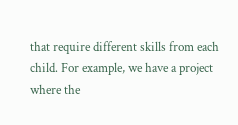that require different skills from each child. For example, we have a project where the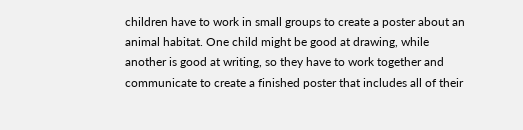children have to work in small groups to create a poster about an animal habitat. One child might be good at drawing, while another is good at writing, so they have to work together and communicate to create a finished poster that includes all of their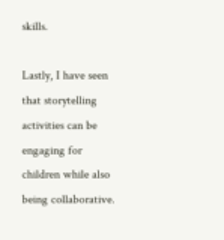skills.

Lastly, I have seen that storytelling activities can be engaging for children while also being collaborative.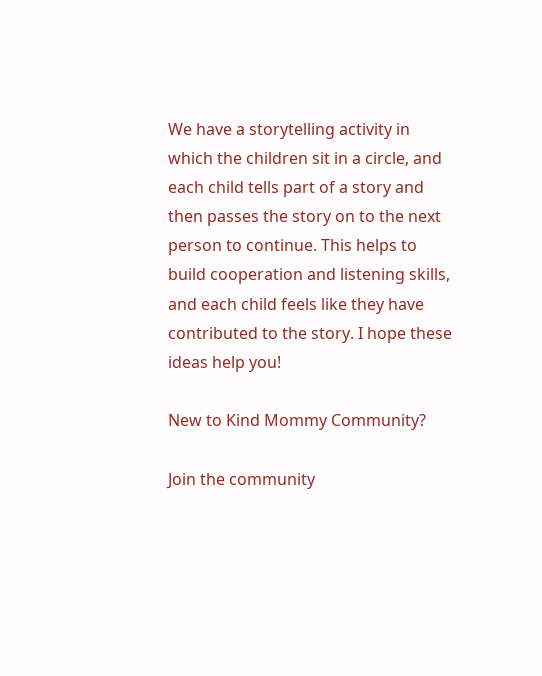We have a storytelling activity in which the children sit in a circle, and each child tells part of a story and then passes the story on to the next person to continue. This helps to build cooperation and listening skills, and each child feels like they have contributed to the story. I hope these ideas help you!

New to Kind Mommy Community?

Join the community